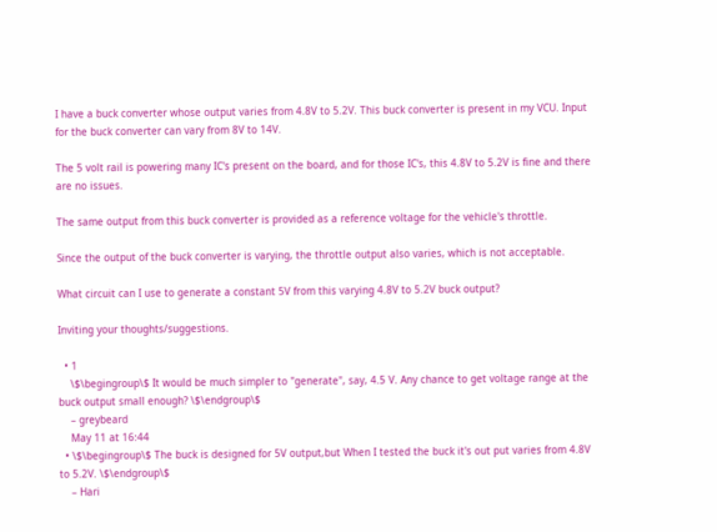I have a buck converter whose output varies from 4.8V to 5.2V. This buck converter is present in my VCU. Input for the buck converter can vary from 8V to 14V.

The 5 volt rail is powering many IC's present on the board, and for those IC's, this 4.8V to 5.2V is fine and there are no issues.

The same output from this buck converter is provided as a reference voltage for the vehicle's throttle.

Since the output of the buck converter is varying, the throttle output also varies, which is not acceptable.

What circuit can I use to generate a constant 5V from this varying 4.8V to 5.2V buck output?

Inviting your thoughts/suggestions.

  • 1
    \$\begingroup\$ It would be much simpler to "generate", say, 4.5 V. Any chance to get voltage range at the buck output small enough? \$\endgroup\$
    – greybeard
    May 11 at 16:44
  • \$\begingroup\$ The buck is designed for 5V output,but When I tested the buck it's out put varies from 4.8V to 5.2V. \$\endgroup\$
    – Hari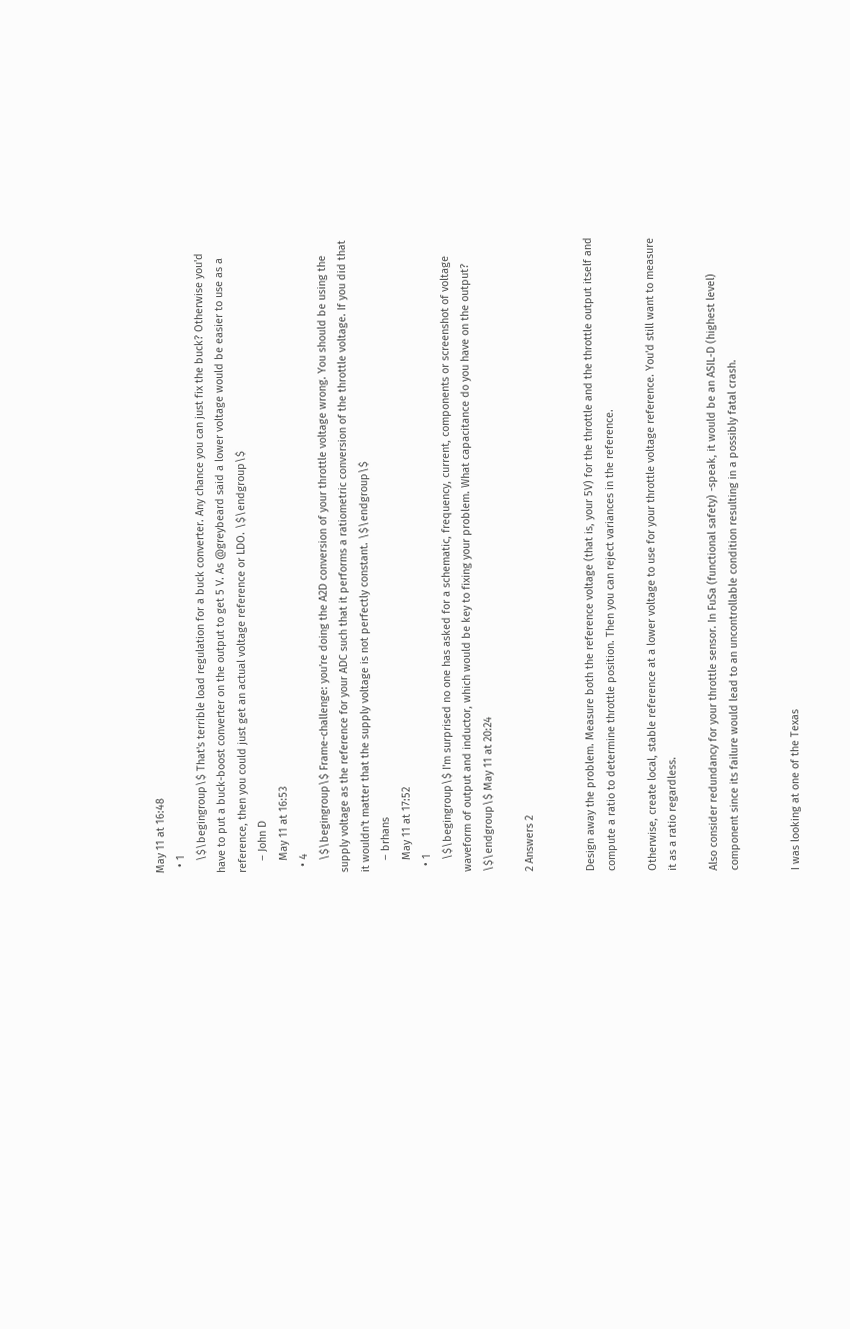May 11 at 16:48
  • 1
    \$\begingroup\$ That's terrible load regulation for a buck converter. Any chance you can just fix the buck? Otherwise you'd have to put a buck-boost converter on the output to get 5 V. As @greybeard said a lower voltage would be easier to use as a reference, then you could just get an actual voltage reference or LDO. \$\endgroup\$
    – John D
    May 11 at 16:53
  • 4
    \$\begingroup\$ Frame-challenge: you're doing the A2D conversion of your throttle voltage wrong. You should be using the supply voltage as the reference for your ADC such that it performs a ratiometric conversion of the throttle voltage. If you did that it wouldn't matter that the supply voltage is not perfectly constant. \$\endgroup\$
    – brhans
    May 11 at 17:52
  • 1
    \$\begingroup\$ I'm surprised no one has asked for a schematic, frequency, current, components or screenshot of voltage waveform of output and inductor, which would be key to fixing your problem. What capacitance do you have on the output? \$\endgroup\$ May 11 at 20:24

2 Answers 2


Design away the problem. Measure both the reference voltage (that is, your 5V) for the throttle and the throttle output itself and compute a ratio to determine throttle position. Then you can reject variances in the reference.

Otherwise, create local, stable reference at a lower voltage to use for your throttle voltage reference. You'd still want to measure it as a ratio regardless.

Also consider redundancy for your throttle sensor. In FuSa (functional safety) -speak, it would be an ASIL-D (highest level) component since its failure would lead to an uncontrollable condition resulting in a possibly fatal crash.


I was looking at one of the Texas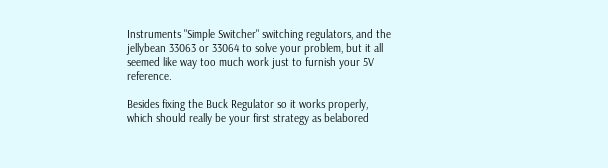Instruments "Simple Switcher" switching regulators, and the jellybean 33063 or 33064 to solve your problem, but it all seemed like way too much work just to furnish your 5V reference.

Besides fixing the Buck Regulator so it works properly, which should really be your first strategy as belabored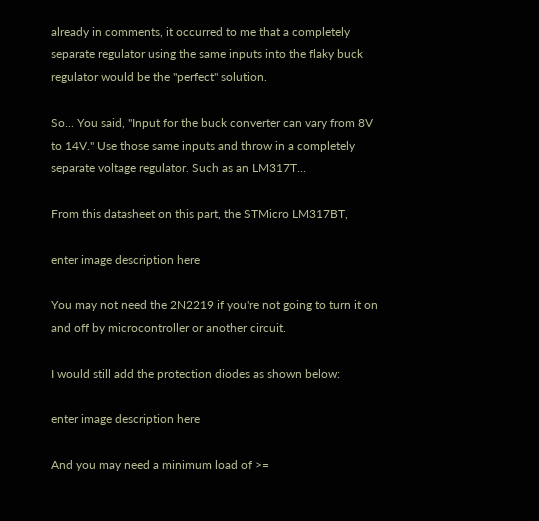already in comments, it occurred to me that a completely separate regulator using the same inputs into the flaky buck regulator would be the "perfect" solution.

So... You said, "Input for the buck converter can vary from 8V to 14V." Use those same inputs and throw in a completely separate voltage regulator. Such as an LM317T...

From this datasheet on this part, the STMicro LM317BT,

enter image description here

You may not need the 2N2219 if you're not going to turn it on and off by microcontroller or another circuit.

I would still add the protection diodes as shown below:

enter image description here

And you may need a minimum load of >=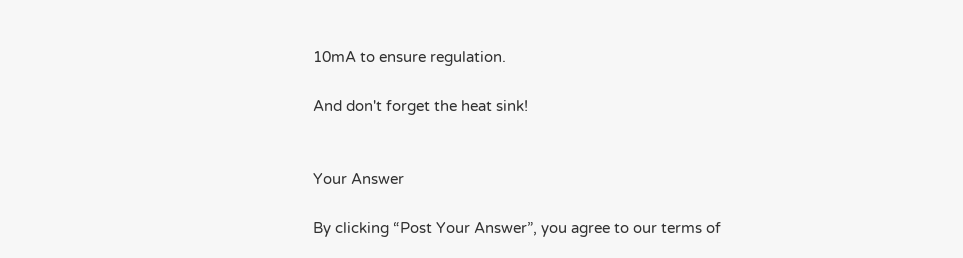10mA to ensure regulation.

And don't forget the heat sink!


Your Answer

By clicking “Post Your Answer”, you agree to our terms of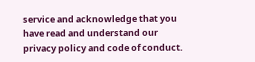service and acknowledge that you have read and understand our privacy policy and code of conduct.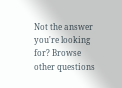Not the answer you're looking for? Browse other questions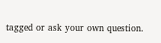tagged or ask your own question.